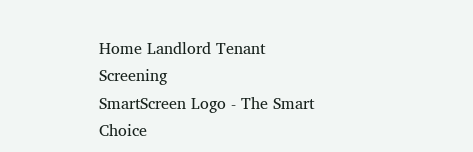Home Landlord Tenant Screening
SmartScreen Logo - The Smart Choice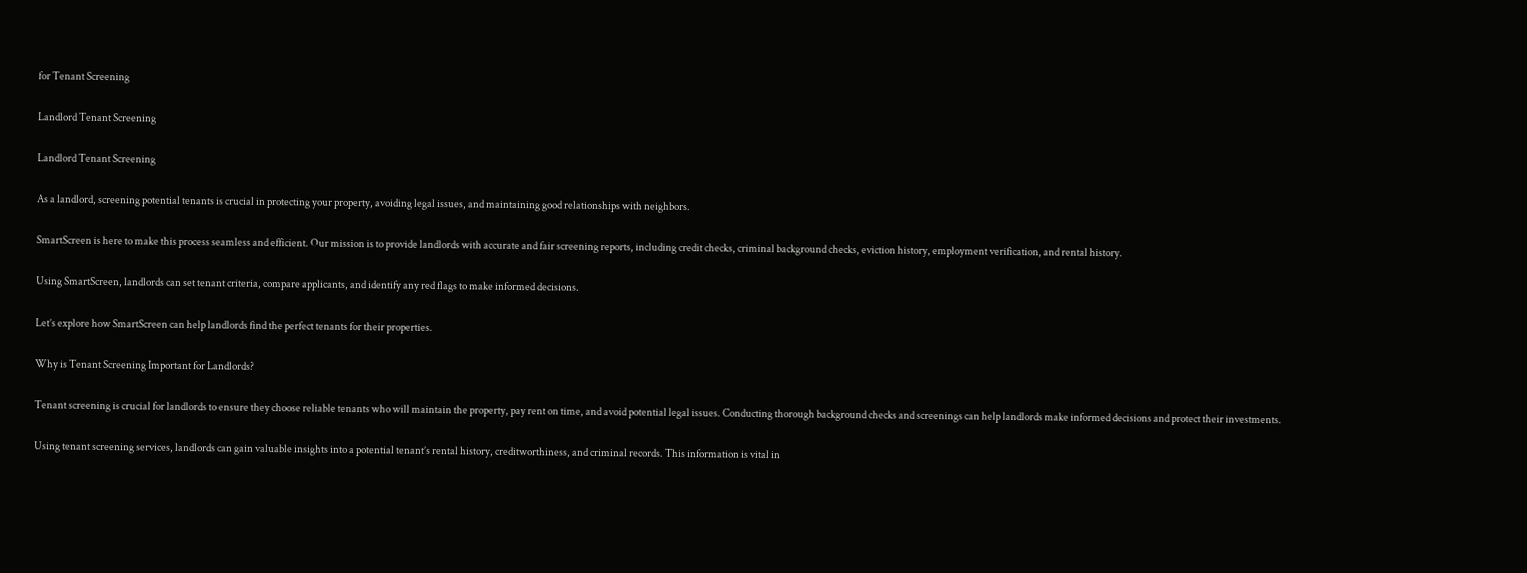for Tenant Screening

Landlord Tenant Screening

Landlord Tenant Screening

As a landlord, screening potential tenants is crucial in protecting your property, avoiding legal issues, and maintaining good relationships with neighbors.

SmartScreen is here to make this process seamless and efficient. Our mission is to provide landlords with accurate and fair screening reports, including credit checks, criminal background checks, eviction history, employment verification, and rental history.

Using SmartScreen, landlords can set tenant criteria, compare applicants, and identify any red flags to make informed decisions.

Let’s explore how SmartScreen can help landlords find the perfect tenants for their properties.

Why is Tenant Screening Important for Landlords?

Tenant screening is crucial for landlords to ensure they choose reliable tenants who will maintain the property, pay rent on time, and avoid potential legal issues. Conducting thorough background checks and screenings can help landlords make informed decisions and protect their investments.

Using tenant screening services, landlords can gain valuable insights into a potential tenant’s rental history, creditworthiness, and criminal records. This information is vital in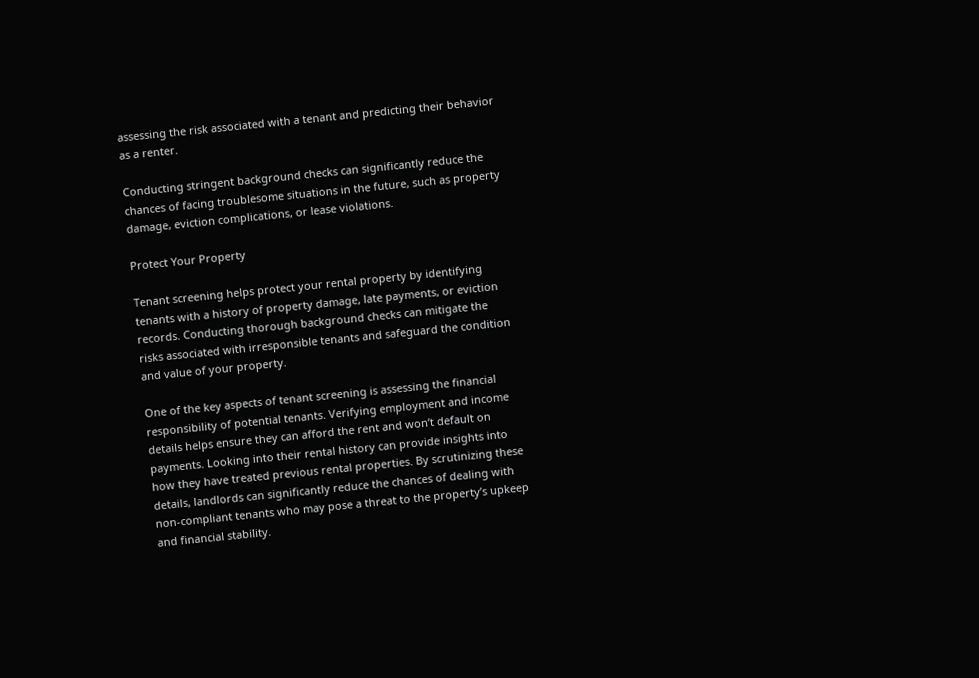assessing the risk associated with a tenant and predicting their behavior as a renter.

Conducting stringent background checks can significantly reduce the chances of facing troublesome situations in the future, such as property damage, eviction complications, or lease violations.

Protect Your Property

Tenant screening helps protect your rental property by identifying tenants with a history of property damage, late payments, or eviction records. Conducting thorough background checks can mitigate the risks associated with irresponsible tenants and safeguard the condition and value of your property.

One of the key aspects of tenant screening is assessing the financial responsibility of potential tenants. Verifying employment and income details helps ensure they can afford the rent and won’t default on payments. Looking into their rental history can provide insights into how they have treated previous rental properties. By scrutinizing these details, landlords can significantly reduce the chances of dealing with non-compliant tenants who may pose a threat to the property’s upkeep and financial stability.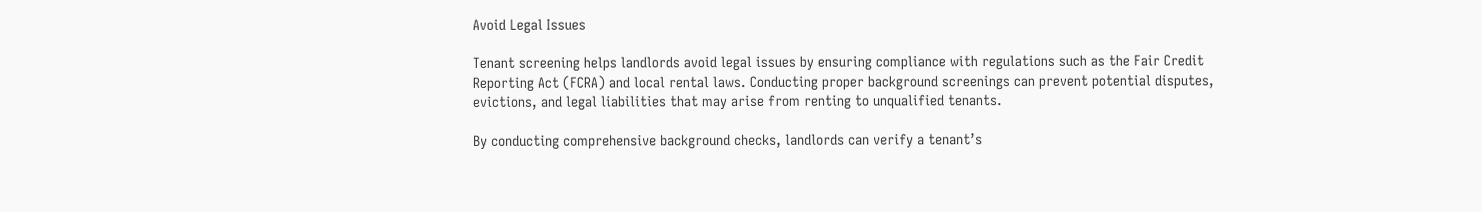Avoid Legal Issues

Tenant screening helps landlords avoid legal issues by ensuring compliance with regulations such as the Fair Credit Reporting Act (FCRA) and local rental laws. Conducting proper background screenings can prevent potential disputes, evictions, and legal liabilities that may arise from renting to unqualified tenants.

By conducting comprehensive background checks, landlords can verify a tenant’s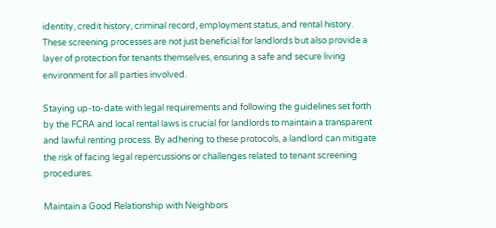identity, credit history, criminal record, employment status, and rental history. These screening processes are not just beneficial for landlords but also provide a layer of protection for tenants themselves, ensuring a safe and secure living environment for all parties involved.

Staying up-to-date with legal requirements and following the guidelines set forth by the FCRA and local rental laws is crucial for landlords to maintain a transparent and lawful renting process. By adhering to these protocols, a landlord can mitigate the risk of facing legal repercussions or challenges related to tenant screening procedures.

Maintain a Good Relationship with Neighbors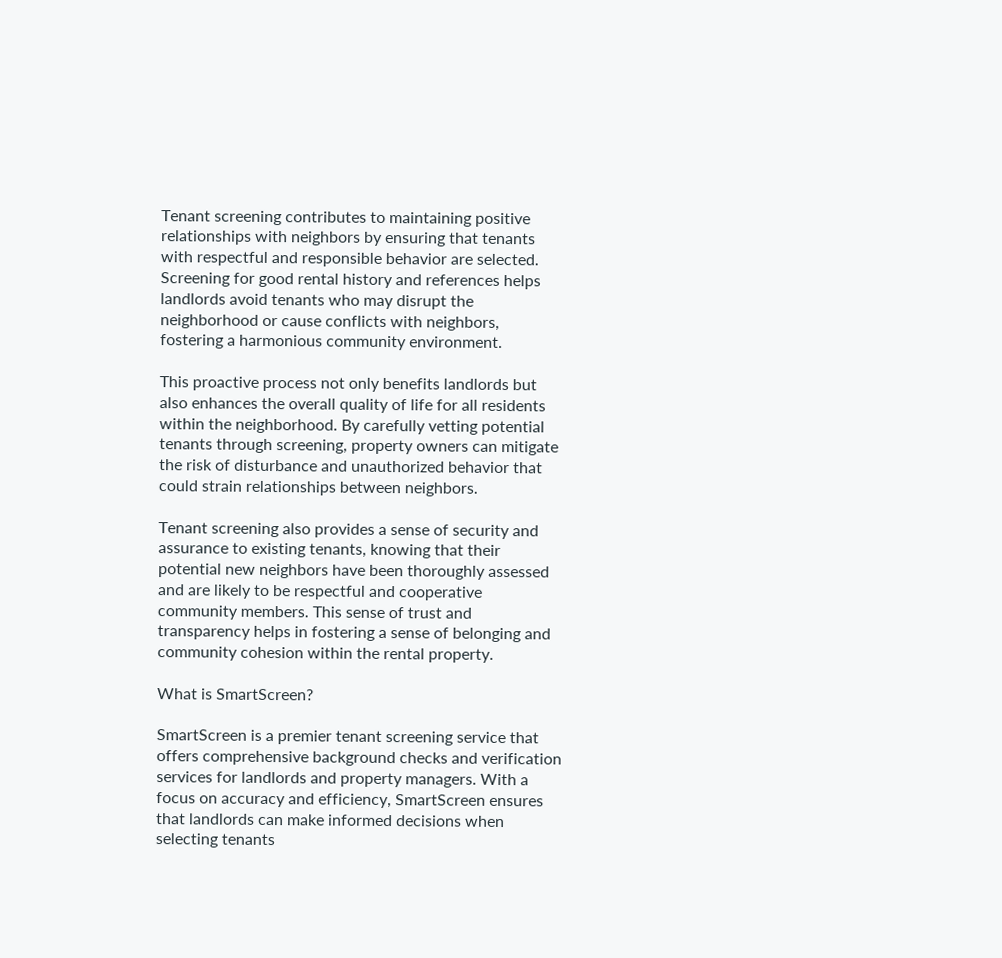Tenant screening contributes to maintaining positive relationships with neighbors by ensuring that tenants with respectful and responsible behavior are selected. Screening for good rental history and references helps landlords avoid tenants who may disrupt the neighborhood or cause conflicts with neighbors, fostering a harmonious community environment.

This proactive process not only benefits landlords but also enhances the overall quality of life for all residents within the neighborhood. By carefully vetting potential tenants through screening, property owners can mitigate the risk of disturbance and unauthorized behavior that could strain relationships between neighbors.

Tenant screening also provides a sense of security and assurance to existing tenants, knowing that their potential new neighbors have been thoroughly assessed and are likely to be respectful and cooperative community members. This sense of trust and transparency helps in fostering a sense of belonging and community cohesion within the rental property.

What is SmartScreen?

SmartScreen is a premier tenant screening service that offers comprehensive background checks and verification services for landlords and property managers. With a focus on accuracy and efficiency, SmartScreen ensures that landlords can make informed decisions when selecting tenants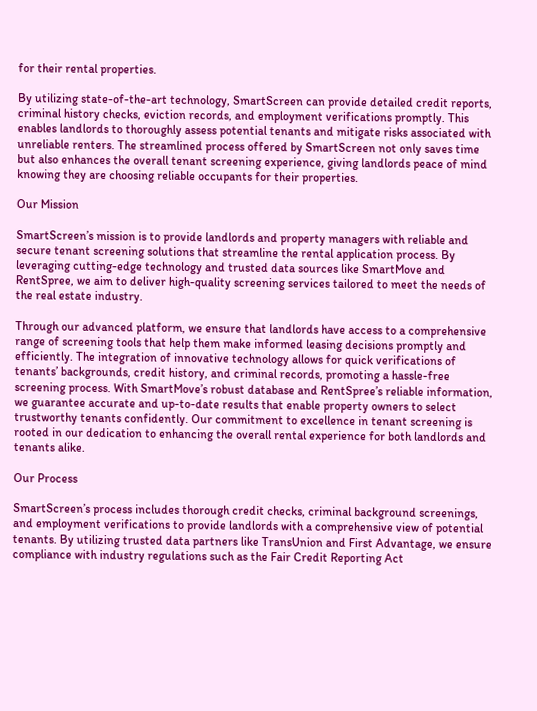for their rental properties.

By utilizing state-of-the-art technology, SmartScreen can provide detailed credit reports, criminal history checks, eviction records, and employment verifications promptly. This enables landlords to thoroughly assess potential tenants and mitigate risks associated with unreliable renters. The streamlined process offered by SmartScreen not only saves time but also enhances the overall tenant screening experience, giving landlords peace of mind knowing they are choosing reliable occupants for their properties.

Our Mission

SmartScreen’s mission is to provide landlords and property managers with reliable and secure tenant screening solutions that streamline the rental application process. By leveraging cutting-edge technology and trusted data sources like SmartMove and RentSpree, we aim to deliver high-quality screening services tailored to meet the needs of the real estate industry.

Through our advanced platform, we ensure that landlords have access to a comprehensive range of screening tools that help them make informed leasing decisions promptly and efficiently. The integration of innovative technology allows for quick verifications of tenants’ backgrounds, credit history, and criminal records, promoting a hassle-free screening process. With SmartMove’s robust database and RentSpree’s reliable information, we guarantee accurate and up-to-date results that enable property owners to select trustworthy tenants confidently. Our commitment to excellence in tenant screening is rooted in our dedication to enhancing the overall rental experience for both landlords and tenants alike.

Our Process

SmartScreen’s process includes thorough credit checks, criminal background screenings, and employment verifications to provide landlords with a comprehensive view of potential tenants. By utilizing trusted data partners like TransUnion and First Advantage, we ensure compliance with industry regulations such as the Fair Credit Reporting Act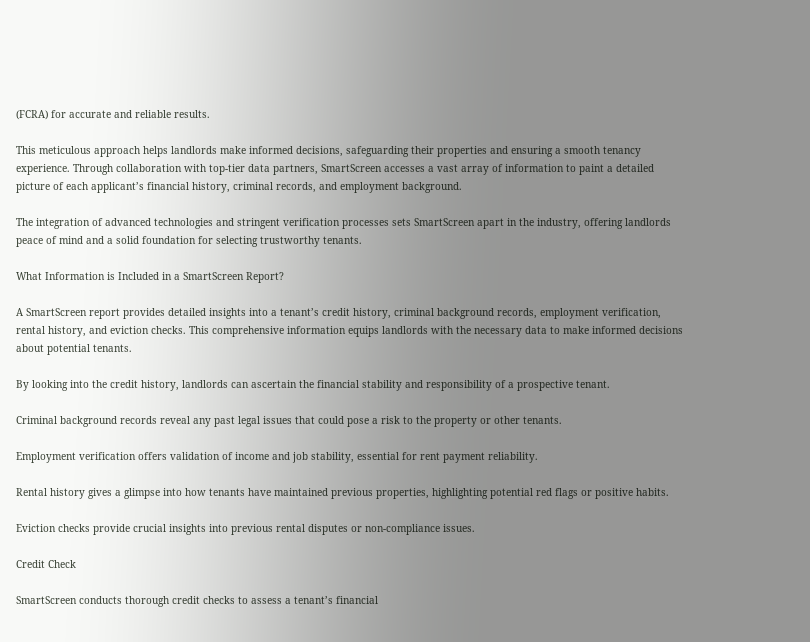(FCRA) for accurate and reliable results.

This meticulous approach helps landlords make informed decisions, safeguarding their properties and ensuring a smooth tenancy experience. Through collaboration with top-tier data partners, SmartScreen accesses a vast array of information to paint a detailed picture of each applicant’s financial history, criminal records, and employment background.

The integration of advanced technologies and stringent verification processes sets SmartScreen apart in the industry, offering landlords peace of mind and a solid foundation for selecting trustworthy tenants.

What Information is Included in a SmartScreen Report?

A SmartScreen report provides detailed insights into a tenant’s credit history, criminal background records, employment verification, rental history, and eviction checks. This comprehensive information equips landlords with the necessary data to make informed decisions about potential tenants.

By looking into the credit history, landlords can ascertain the financial stability and responsibility of a prospective tenant.

Criminal background records reveal any past legal issues that could pose a risk to the property or other tenants.

Employment verification offers validation of income and job stability, essential for rent payment reliability.

Rental history gives a glimpse into how tenants have maintained previous properties, highlighting potential red flags or positive habits.

Eviction checks provide crucial insights into previous rental disputes or non-compliance issues.

Credit Check

SmartScreen conducts thorough credit checks to assess a tenant’s financial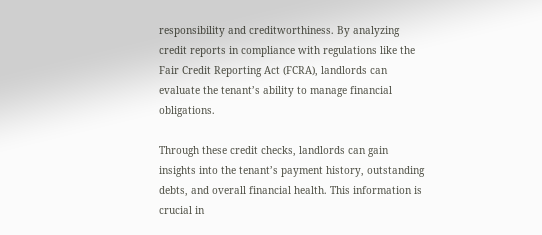responsibility and creditworthiness. By analyzing credit reports in compliance with regulations like the Fair Credit Reporting Act (FCRA), landlords can evaluate the tenant’s ability to manage financial obligations.

Through these credit checks, landlords can gain insights into the tenant’s payment history, outstanding debts, and overall financial health. This information is crucial in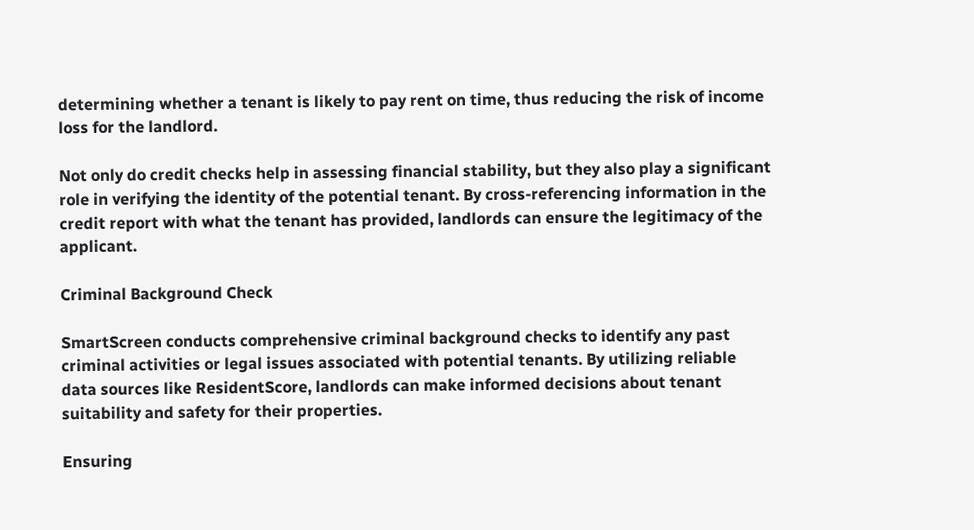determining whether a tenant is likely to pay rent on time, thus reducing the risk of income loss for the landlord.

Not only do credit checks help in assessing financial stability, but they also play a significant role in verifying the identity of the potential tenant. By cross-referencing information in the credit report with what the tenant has provided, landlords can ensure the legitimacy of the applicant.

Criminal Background Check

SmartScreen conducts comprehensive criminal background checks to identify any past criminal activities or legal issues associated with potential tenants. By utilizing reliable data sources like ResidentScore, landlords can make informed decisions about tenant suitability and safety for their properties.

Ensuring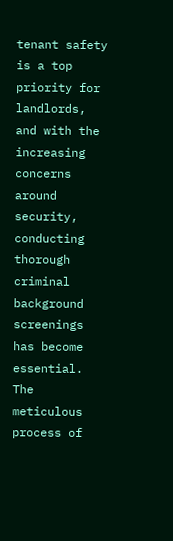tenant safety is a top priority for landlords, and with the increasing concerns around security, conducting thorough criminal background screenings has become essential. The meticulous process of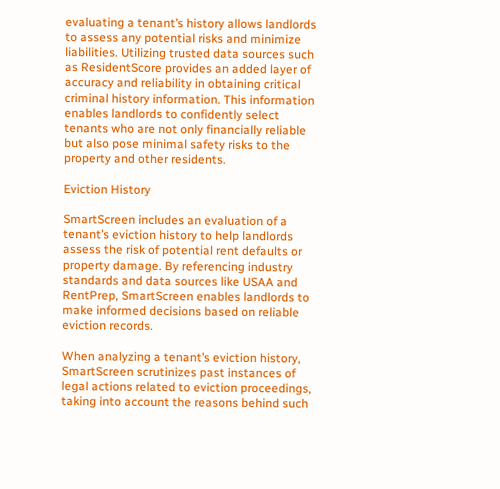evaluating a tenant’s history allows landlords to assess any potential risks and minimize liabilities. Utilizing trusted data sources such as ResidentScore provides an added layer of accuracy and reliability in obtaining critical criminal history information. This information enables landlords to confidently select tenants who are not only financially reliable but also pose minimal safety risks to the property and other residents.

Eviction History

SmartScreen includes an evaluation of a tenant’s eviction history to help landlords assess the risk of potential rent defaults or property damage. By referencing industry standards and data sources like USAA and RentPrep, SmartScreen enables landlords to make informed decisions based on reliable eviction records.

When analyzing a tenant’s eviction history, SmartScreen scrutinizes past instances of legal actions related to eviction proceedings, taking into account the reasons behind such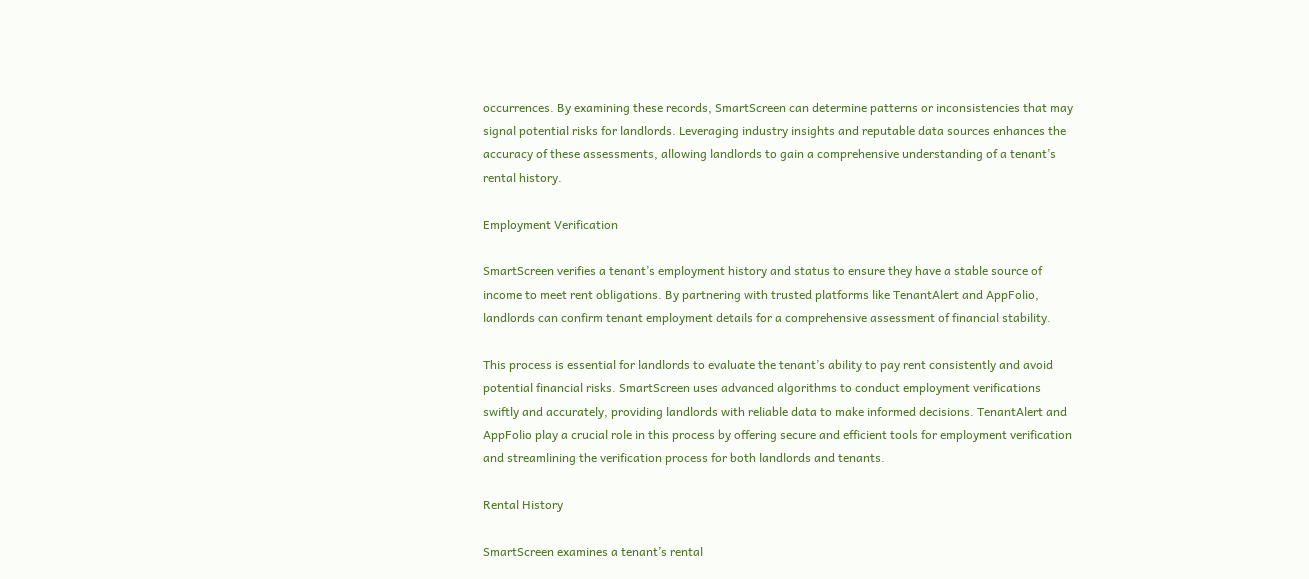occurrences. By examining these records, SmartScreen can determine patterns or inconsistencies that may signal potential risks for landlords. Leveraging industry insights and reputable data sources enhances the accuracy of these assessments, allowing landlords to gain a comprehensive understanding of a tenant’s rental history.

Employment Verification

SmartScreen verifies a tenant’s employment history and status to ensure they have a stable source of income to meet rent obligations. By partnering with trusted platforms like TenantAlert and AppFolio, landlords can confirm tenant employment details for a comprehensive assessment of financial stability.

This process is essential for landlords to evaluate the tenant’s ability to pay rent consistently and avoid potential financial risks. SmartScreen uses advanced algorithms to conduct employment verifications swiftly and accurately, providing landlords with reliable data to make informed decisions. TenantAlert and AppFolio play a crucial role in this process by offering secure and efficient tools for employment verification and streamlining the verification process for both landlords and tenants.

Rental History

SmartScreen examines a tenant’s rental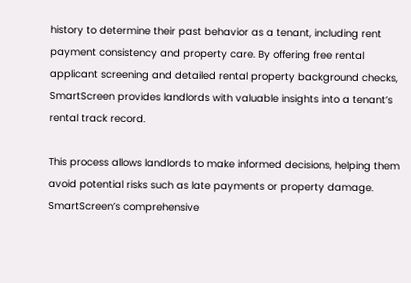history to determine their past behavior as a tenant, including rent payment consistency and property care. By offering free rental applicant screening and detailed rental property background checks, SmartScreen provides landlords with valuable insights into a tenant’s rental track record.

This process allows landlords to make informed decisions, helping them avoid potential risks such as late payments or property damage. SmartScreen’s comprehensive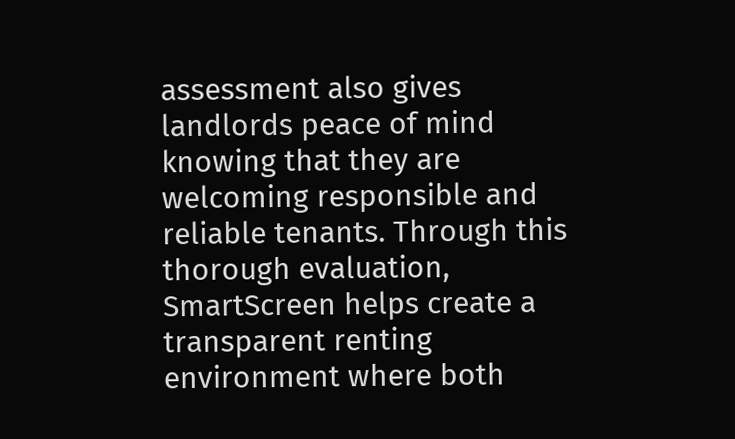assessment also gives landlords peace of mind knowing that they are welcoming responsible and reliable tenants. Through this thorough evaluation, SmartScreen helps create a transparent renting environment where both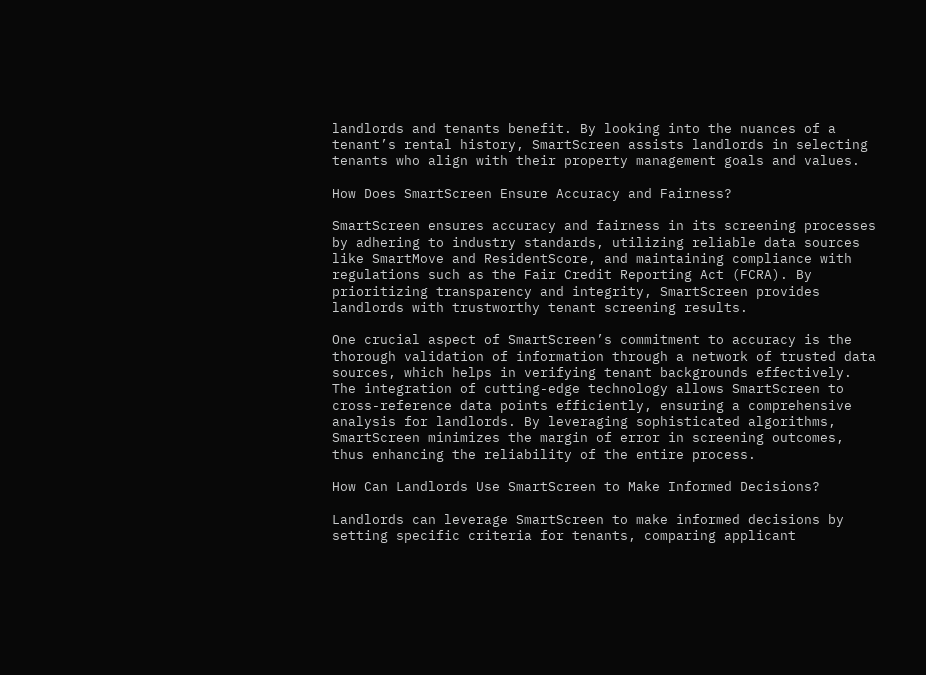landlords and tenants benefit. By looking into the nuances of a tenant’s rental history, SmartScreen assists landlords in selecting tenants who align with their property management goals and values.

How Does SmartScreen Ensure Accuracy and Fairness?

SmartScreen ensures accuracy and fairness in its screening processes by adhering to industry standards, utilizing reliable data sources like SmartMove and ResidentScore, and maintaining compliance with regulations such as the Fair Credit Reporting Act (FCRA). By prioritizing transparency and integrity, SmartScreen provides landlords with trustworthy tenant screening results.

One crucial aspect of SmartScreen’s commitment to accuracy is the thorough validation of information through a network of trusted data sources, which helps in verifying tenant backgrounds effectively. The integration of cutting-edge technology allows SmartScreen to cross-reference data points efficiently, ensuring a comprehensive analysis for landlords. By leveraging sophisticated algorithms, SmartScreen minimizes the margin of error in screening outcomes, thus enhancing the reliability of the entire process.

How Can Landlords Use SmartScreen to Make Informed Decisions?

Landlords can leverage SmartScreen to make informed decisions by setting specific criteria for tenants, comparing applicant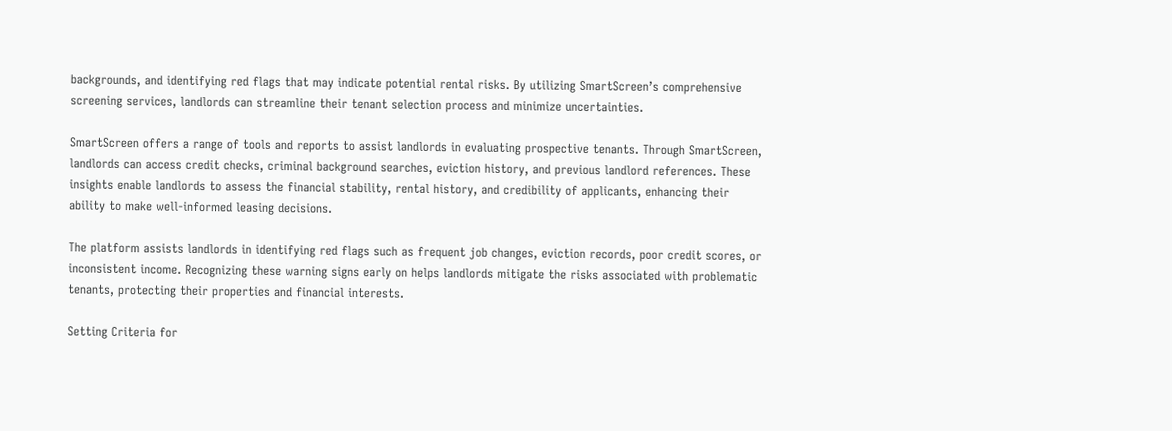backgrounds, and identifying red flags that may indicate potential rental risks. By utilizing SmartScreen’s comprehensive screening services, landlords can streamline their tenant selection process and minimize uncertainties.

SmartScreen offers a range of tools and reports to assist landlords in evaluating prospective tenants. Through SmartScreen, landlords can access credit checks, criminal background searches, eviction history, and previous landlord references. These insights enable landlords to assess the financial stability, rental history, and credibility of applicants, enhancing their ability to make well-informed leasing decisions.

The platform assists landlords in identifying red flags such as frequent job changes, eviction records, poor credit scores, or inconsistent income. Recognizing these warning signs early on helps landlords mitigate the risks associated with problematic tenants, protecting their properties and financial interests.

Setting Criteria for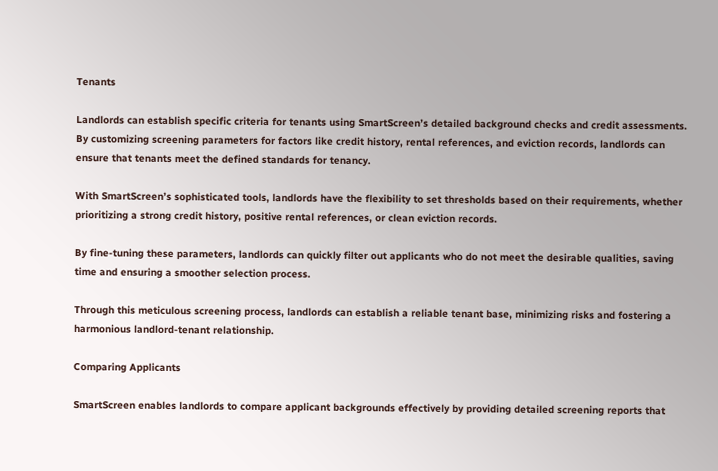Tenants

Landlords can establish specific criteria for tenants using SmartScreen’s detailed background checks and credit assessments. By customizing screening parameters for factors like credit history, rental references, and eviction records, landlords can ensure that tenants meet the defined standards for tenancy.

With SmartScreen’s sophisticated tools, landlords have the flexibility to set thresholds based on their requirements, whether prioritizing a strong credit history, positive rental references, or clean eviction records.

By fine-tuning these parameters, landlords can quickly filter out applicants who do not meet the desirable qualities, saving time and ensuring a smoother selection process.

Through this meticulous screening process, landlords can establish a reliable tenant base, minimizing risks and fostering a harmonious landlord-tenant relationship.

Comparing Applicants

SmartScreen enables landlords to compare applicant backgrounds effectively by providing detailed screening reports that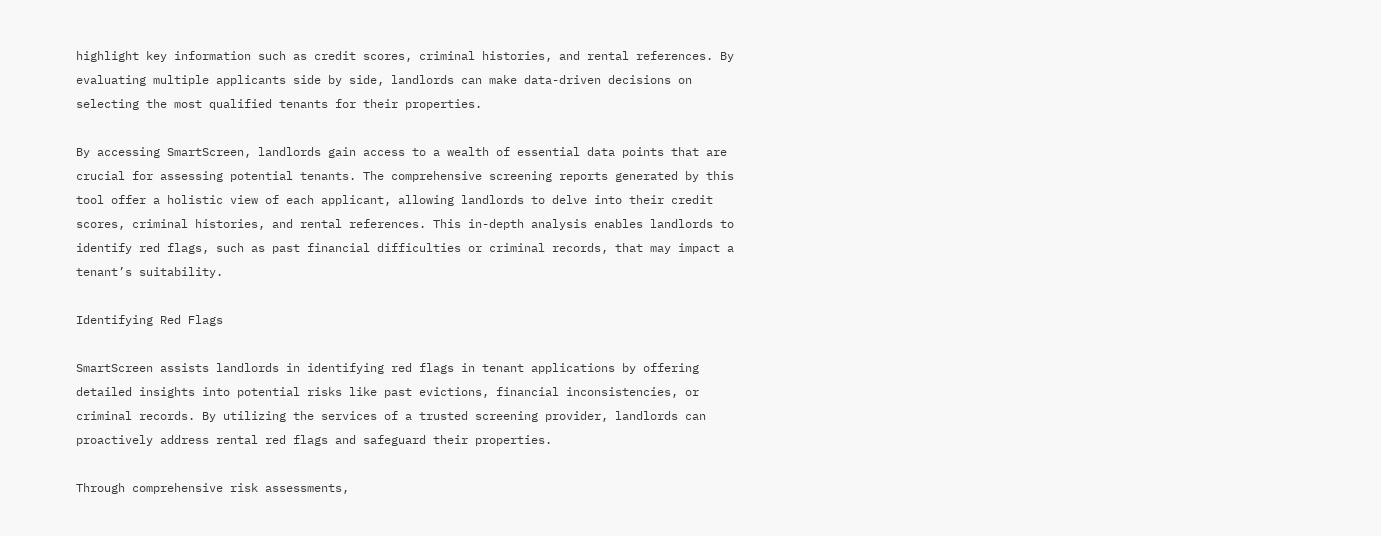highlight key information such as credit scores, criminal histories, and rental references. By evaluating multiple applicants side by side, landlords can make data-driven decisions on selecting the most qualified tenants for their properties.

By accessing SmartScreen, landlords gain access to a wealth of essential data points that are crucial for assessing potential tenants. The comprehensive screening reports generated by this tool offer a holistic view of each applicant, allowing landlords to delve into their credit scores, criminal histories, and rental references. This in-depth analysis enables landlords to identify red flags, such as past financial difficulties or criminal records, that may impact a tenant’s suitability.

Identifying Red Flags

SmartScreen assists landlords in identifying red flags in tenant applications by offering detailed insights into potential risks like past evictions, financial inconsistencies, or criminal records. By utilizing the services of a trusted screening provider, landlords can proactively address rental red flags and safeguard their properties.

Through comprehensive risk assessments,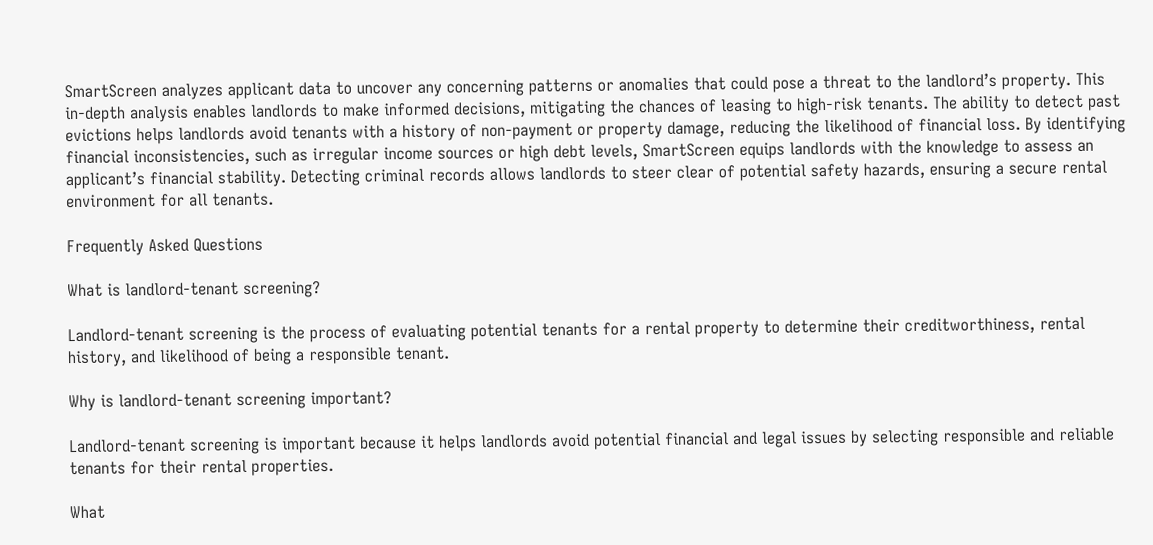SmartScreen analyzes applicant data to uncover any concerning patterns or anomalies that could pose a threat to the landlord’s property. This in-depth analysis enables landlords to make informed decisions, mitigating the chances of leasing to high-risk tenants. The ability to detect past evictions helps landlords avoid tenants with a history of non-payment or property damage, reducing the likelihood of financial loss. By identifying financial inconsistencies, such as irregular income sources or high debt levels, SmartScreen equips landlords with the knowledge to assess an applicant’s financial stability. Detecting criminal records allows landlords to steer clear of potential safety hazards, ensuring a secure rental environment for all tenants.

Frequently Asked Questions

What is landlord-tenant screening?

Landlord-tenant screening is the process of evaluating potential tenants for a rental property to determine their creditworthiness, rental history, and likelihood of being a responsible tenant.

Why is landlord-tenant screening important?

Landlord-tenant screening is important because it helps landlords avoid potential financial and legal issues by selecting responsible and reliable tenants for their rental properties.

What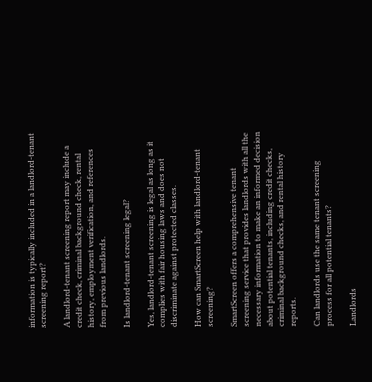information is typically included in a landlord-tenant screening report?

A landlord-tenant screening report may include a credit check, criminal background check, rental history, employment verification, and references from previous landlords.

Is landlord-tenant screening legal?

Yes, landlord-tenant screening is legal as long as it complies with fair housing laws and does not discriminate against protected classes.

How can SmartScreen help with landlord-tenant screening?

SmartScreen offers a comprehensive tenant screening service that provides landlords with all the necessary information to make an informed decision about potential tenants, including credit checks, criminal background checks, and rental history reports.

Can landlords use the same tenant screening process for all potential tenants?

Landlords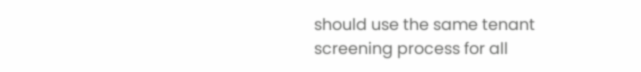should use the same tenant screening process for all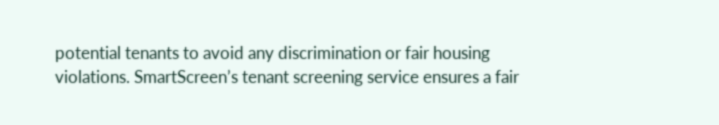potential tenants to avoid any discrimination or fair housing violations. SmartScreen’s tenant screening service ensures a fair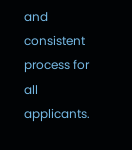and consistent process for all applicants.